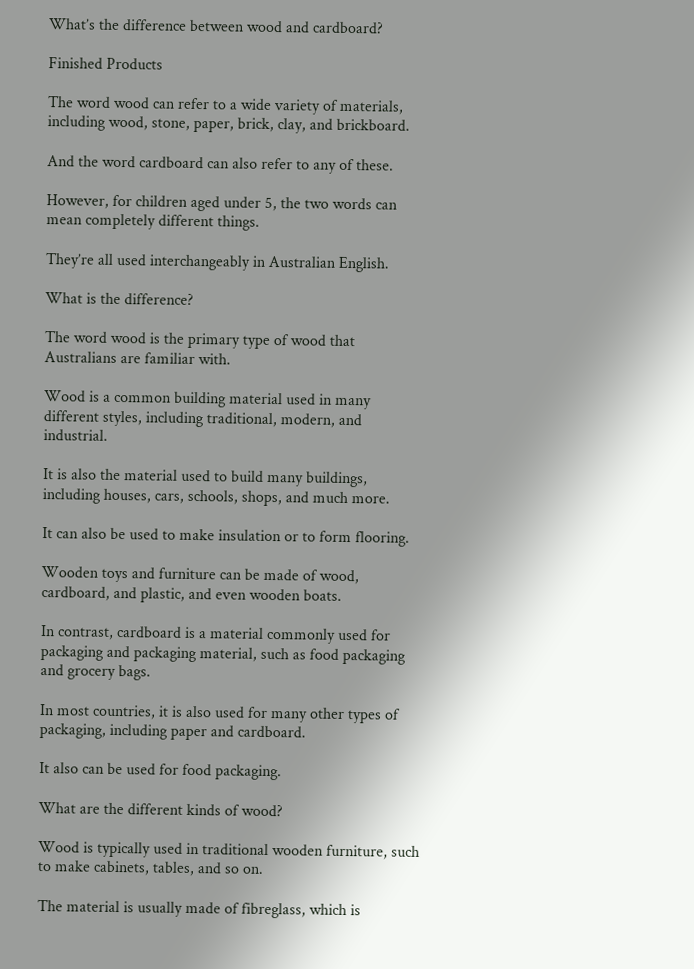What’s the difference between wood and cardboard?

Finished Products

The word wood can refer to a wide variety of materials, including wood, stone, paper, brick, clay, and brickboard.

And the word cardboard can also refer to any of these.

However, for children aged under 5, the two words can mean completely different things.

They’re all used interchangeably in Australian English.

What is the difference?

The word wood is the primary type of wood that Australians are familiar with.

Wood is a common building material used in many different styles, including traditional, modern, and industrial.

It is also the material used to build many buildings, including houses, cars, schools, shops, and much more.

It can also be used to make insulation or to form flooring.

Wooden toys and furniture can be made of wood, cardboard, and plastic, and even wooden boats.

In contrast, cardboard is a material commonly used for packaging and packaging material, such as food packaging and grocery bags.

In most countries, it is also used for many other types of packaging, including paper and cardboard.

It also can be used for food packaging.

What are the different kinds of wood?

Wood is typically used in traditional wooden furniture, such to make cabinets, tables, and so on.

The material is usually made of fibreglass, which is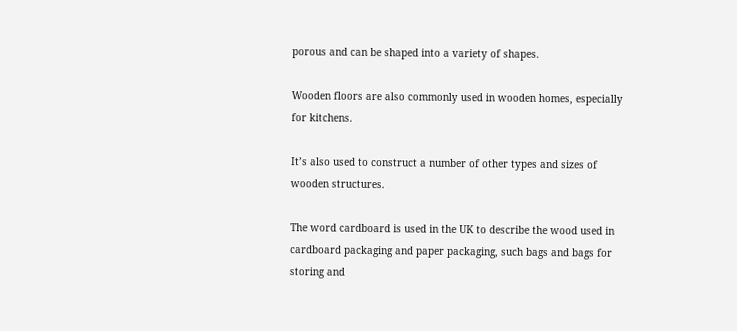porous and can be shaped into a variety of shapes.

Wooden floors are also commonly used in wooden homes, especially for kitchens.

It’s also used to construct a number of other types and sizes of wooden structures.

The word cardboard is used in the UK to describe the wood used in cardboard packaging and paper packaging, such bags and bags for storing and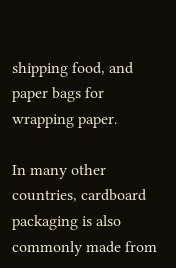shipping food, and paper bags for wrapping paper.

In many other countries, cardboard packaging is also commonly made from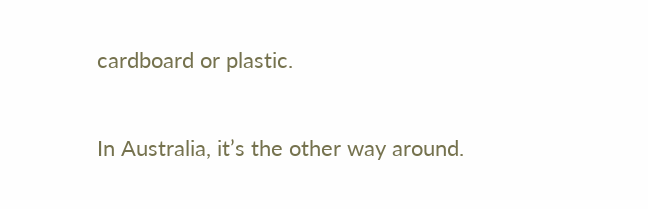cardboard or plastic.

In Australia, it’s the other way around.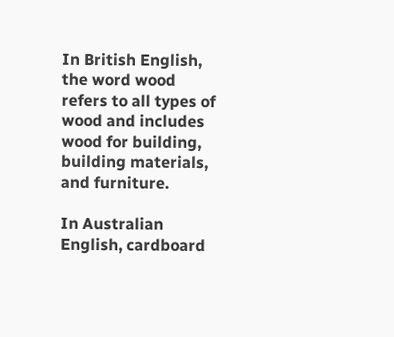In British English, the word wood refers to all types of wood and includes wood for building, building materials, and furniture.

In Australian English, cardboard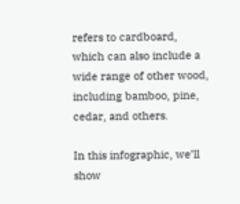refers to cardboard, which can also include a wide range of other wood, including bamboo, pine, cedar, and others.

In this infographic, we’ll show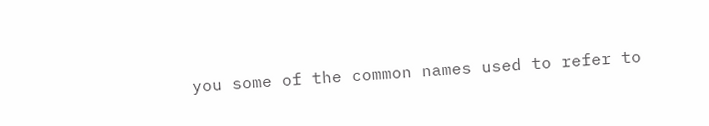you some of the common names used to refer to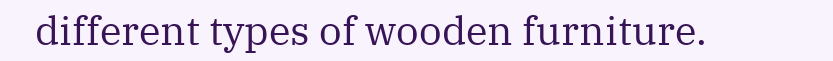different types of wooden furniture.